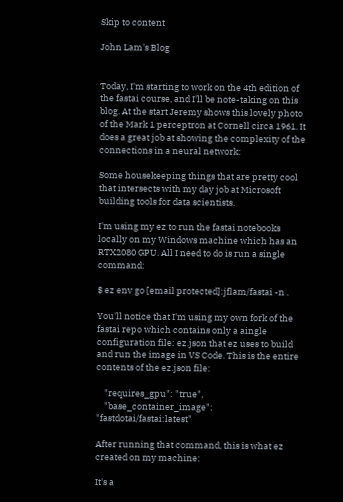Skip to content

John Lam's Blog


Today, I'm starting to work on the 4th edition of the fastai course, and I'll be note-taking on this blog. At the start Jeremy shows this lovely photo of the Mark 1 perceptron at Cornell circa 1961. It does a great job at showing the complexity of the connections in a neural network:

Some housekeeping things that are pretty cool that intersects with my day job at Microsoft building tools for data scientists.

I'm using my ez to run the fastai notebooks locally on my Windows machine which has an RTX2080 GPU. All I need to do is run a single command:

$ ez env go [email protected]:jflam/fastai -n .

You'll notice that I'm using my own fork of the fastai repo which contains only a aingle configuration file: ez.json that ez uses to build and run the image in VS Code. This is the entire contents of the ez.json file:

    "requires_gpu": "true",
    "base_container_image": "fastdotai/fastai:latest"

After running that command, this is what ez created on my machine:

It's a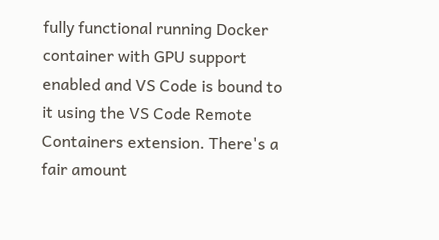fully functional running Docker container with GPU support enabled and VS Code is bound to it using the VS Code Remote Containers extension. There's a fair amount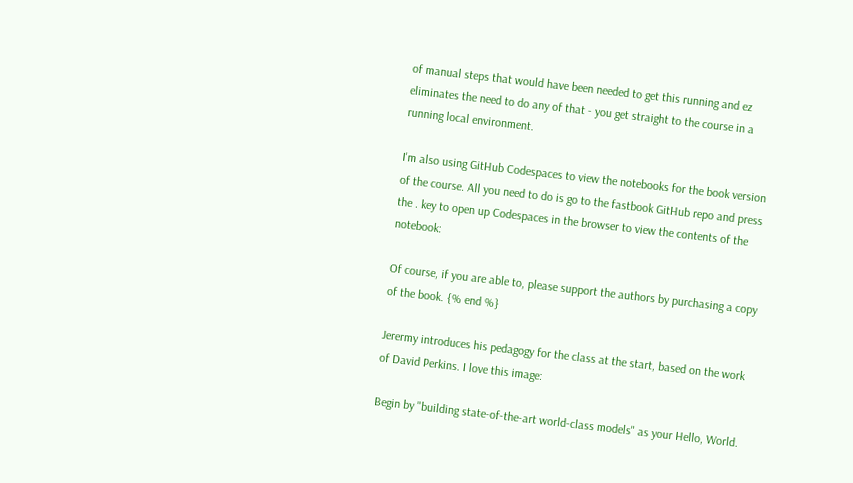of manual steps that would have been needed to get this running and ez eliminates the need to do any of that - you get straight to the course in a running local environment.

I'm also using GitHub Codespaces to view the notebooks for the book version of the course. All you need to do is go to the fastbook GitHub repo and press the . key to open up Codespaces in the browser to view the contents of the notebook:

Of course, if you are able to, please support the authors by purchasing a copy of the book. {% end %}

Jerermy introduces his pedagogy for the class at the start, based on the work of David Perkins. I love this image:

Begin by "building state-of-the-art world-class models" as your Hello, World.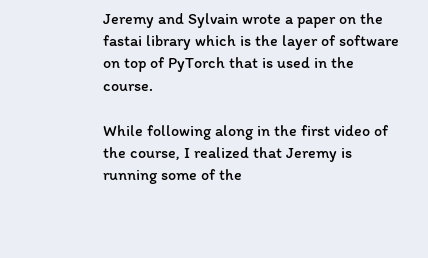Jeremy and Sylvain wrote a paper on the fastai library which is the layer of software on top of PyTorch that is used in the course.

While following along in the first video of the course, I realized that Jeremy is running some of the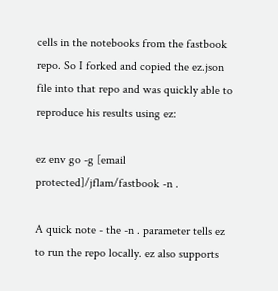cells in the notebooks from the fastbook repo. So I forked and copied the ez.json file into that repo and was quickly able to reproduce his results using ez:

ez env go -g [email protected]/jflam/fastbook -n .

A quick note - the -n . parameter tells ez to run the repo locally. ez also supports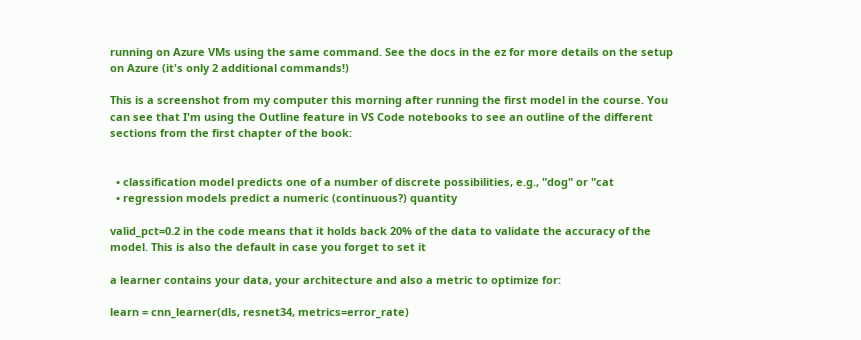running on Azure VMs using the same command. See the docs in the ez for more details on the setup on Azure (it's only 2 additional commands!)

This is a screenshot from my computer this morning after running the first model in the course. You can see that I'm using the Outline feature in VS Code notebooks to see an outline of the different sections from the first chapter of the book:


  • classification model predicts one of a number of discrete possibilities, e.g., "dog" or "cat
  • regression models predict a numeric (continuous?) quantity

valid_pct=0.2 in the code means that it holds back 20% of the data to validate the accuracy of the model. This is also the default in case you forget to set it

a learner contains your data, your architecture and also a metric to optimize for:

learn = cnn_learner(dls, resnet34, metrics=error_rate)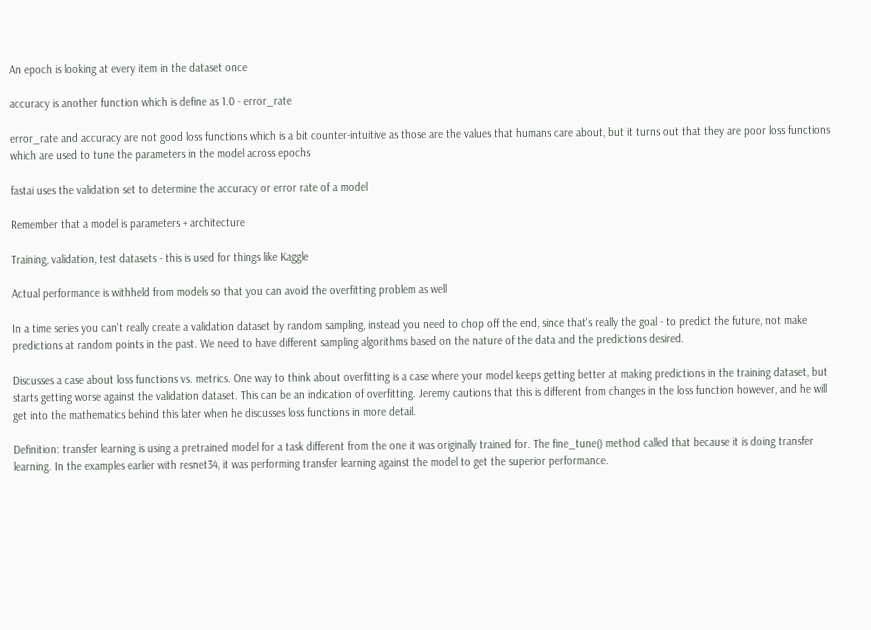An epoch is looking at every item in the dataset once

accuracy is another function which is define as 1.0 - error_rate

error_rate and accuracy are not good loss functions which is a bit counter-intuitive as those are the values that humans care about, but it turns out that they are poor loss functions which are used to tune the parameters in the model across epochs

fastai uses the validation set to determine the accuracy or error rate of a model

Remember that a model is parameters + architecture

Training, validation, test datasets - this is used for things like Kaggle

Actual performance is withheld from models so that you can avoid the overfitting problem as well

In a time series you can't really create a validation dataset by random sampling, instead you need to chop off the end, since that's really the goal - to predict the future, not make predictions at random points in the past. We need to have different sampling algorithms based on the nature of the data and the predictions desired.

Discusses a case about loss functions vs. metrics. One way to think about overfitting is a case where your model keeps getting better at making predictions in the training dataset, but starts getting worse against the validation dataset. This can be an indication of overfitting. Jeremy cautions that this is different from changes in the loss function however, and he will get into the mathematics behind this later when he discusses loss functions in more detail.

Definition: transfer learning is using a pretrained model for a task different from the one it was originally trained for. The fine_tune() method called that because it is doing transfer learning. In the examples earlier with resnet34, it was performing transfer learning against the model to get the superior performance.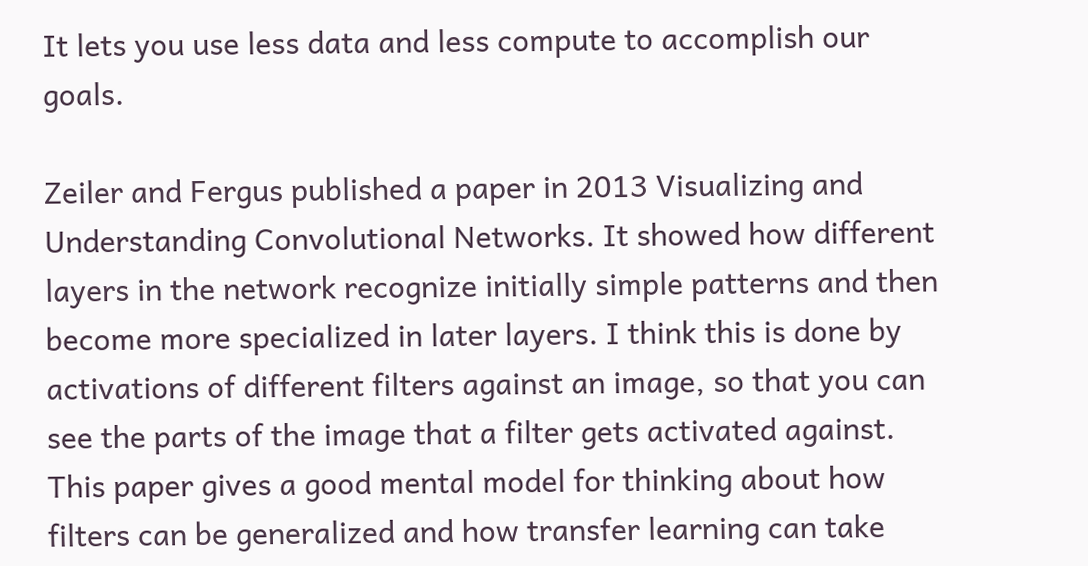It lets you use less data and less compute to accomplish our goals.

Zeiler and Fergus published a paper in 2013 Visualizing and Understanding Convolutional Networks. It showed how different layers in the network recognize initially simple patterns and then become more specialized in later layers. I think this is done by activations of different filters against an image, so that you can see the parts of the image that a filter gets activated against. This paper gives a good mental model for thinking about how filters can be generalized and how transfer learning can take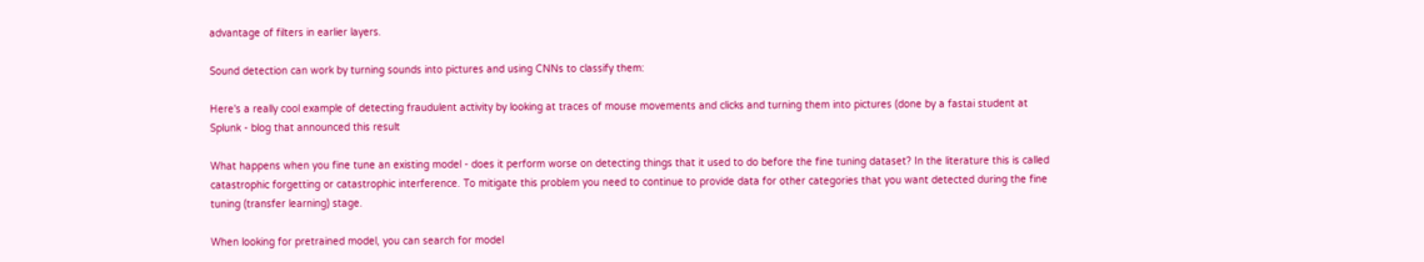advantage of filters in earlier layers.

Sound detection can work by turning sounds into pictures and using CNNs to classify them:

Here's a really cool example of detecting fraudulent activity by looking at traces of mouse movements and clicks and turning them into pictures (done by a fastai student at Splunk - blog that announced this result

What happens when you fine tune an existing model - does it perform worse on detecting things that it used to do before the fine tuning dataset? In the literature this is called catastrophic forgetting or catastrophic interference. To mitigate this problem you need to continue to provide data for other categories that you want detected during the fine tuning (transfer learning) stage.

When looking for pretrained model, you can search for model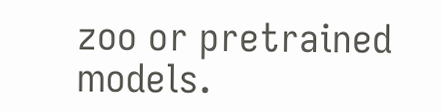zoo or pretrained models.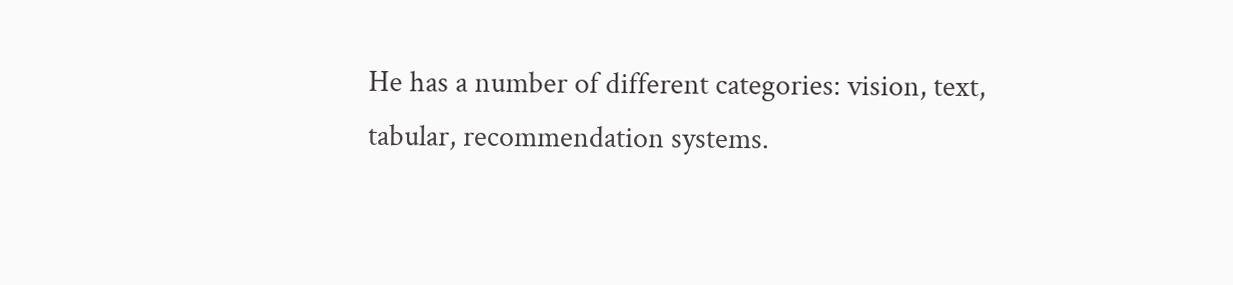He has a number of different categories: vision, text, tabular, recommendation systems.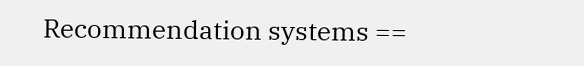Recommendation systems ==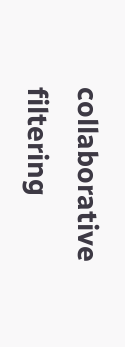collaborative filtering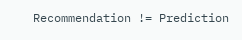Recommendation != Prediction